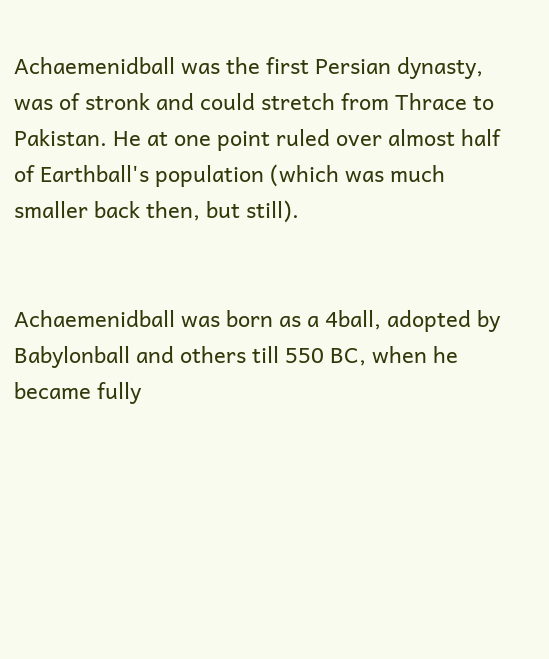Achaemenidball was the first Persian dynasty, was of stronk and could stretch from Thrace to Pakistan. He at one point ruled over almost half of Earthball's population (which was much smaller back then, but still).


Achaemenidball was born as a 4ball, adopted by Babylonball and others till 550 BC, when he became fully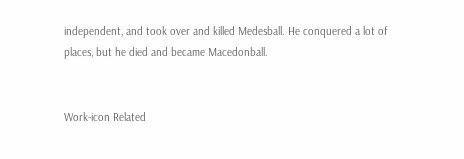independent, and took over and killed Medesball. He conquered a lot of places, but he died and became Macedonball.


Work-icon Related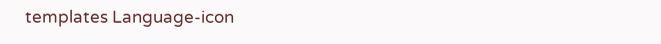templates Language-icon